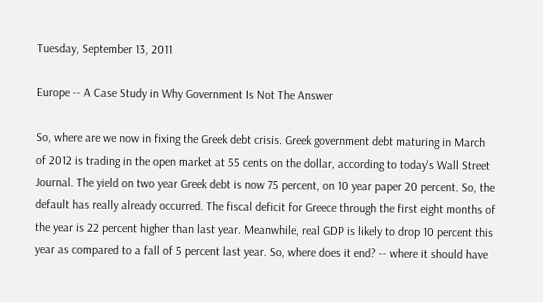Tuesday, September 13, 2011

Europe -- A Case Study in Why Government Is Not The Answer

So, where are we now in fixing the Greek debt crisis. Greek government debt maturing in March of 2012 is trading in the open market at 55 cents on the dollar, according to today's Wall Street Journal. The yield on two year Greek debt is now 75 percent, on 10 year paper 20 percent. So, the default has really already occurred. The fiscal deficit for Greece through the first eight months of the year is 22 percent higher than last year. Meanwhile, real GDP is likely to drop 10 percent this year as compared to a fall of 5 percent last year. So, where does it end? -- where it should have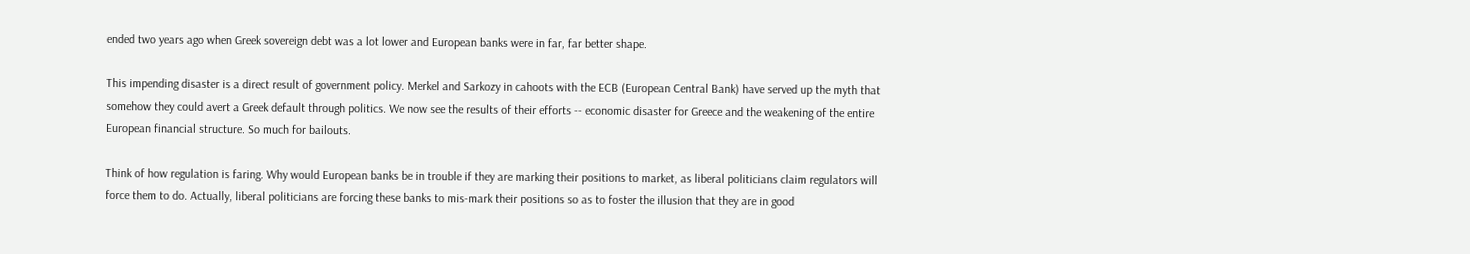ended two years ago when Greek sovereign debt was a lot lower and European banks were in far, far better shape.

This impending disaster is a direct result of government policy. Merkel and Sarkozy in cahoots with the ECB (European Central Bank) have served up the myth that somehow they could avert a Greek default through politics. We now see the results of their efforts -- economic disaster for Greece and the weakening of the entire European financial structure. So much for bailouts.

Think of how regulation is faring. Why would European banks be in trouble if they are marking their positions to market, as liberal politicians claim regulators will force them to do. Actually, liberal politicians are forcing these banks to mis-mark their positions so as to foster the illusion that they are in good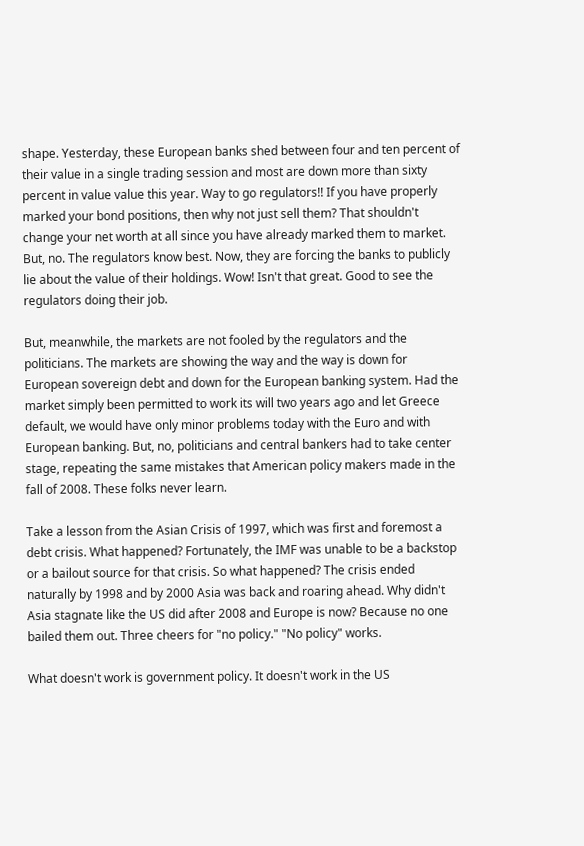shape. Yesterday, these European banks shed between four and ten percent of their value in a single trading session and most are down more than sixty percent in value value this year. Way to go regulators!! If you have properly marked your bond positions, then why not just sell them? That shouldn't change your net worth at all since you have already marked them to market. But, no. The regulators know best. Now, they are forcing the banks to publicly lie about the value of their holdings. Wow! Isn't that great. Good to see the regulators doing their job.

But, meanwhile, the markets are not fooled by the regulators and the politicians. The markets are showing the way and the way is down for European sovereign debt and down for the European banking system. Had the market simply been permitted to work its will two years ago and let Greece default, we would have only minor problems today with the Euro and with European banking. But, no, politicians and central bankers had to take center stage, repeating the same mistakes that American policy makers made in the fall of 2008. These folks never learn.

Take a lesson from the Asian Crisis of 1997, which was first and foremost a debt crisis. What happened? Fortunately, the IMF was unable to be a backstop or a bailout source for that crisis. So what happened? The crisis ended naturally by 1998 and by 2000 Asia was back and roaring ahead. Why didn't Asia stagnate like the US did after 2008 and Europe is now? Because no one bailed them out. Three cheers for "no policy." "No policy" works.

What doesn't work is government policy. It doesn't work in the US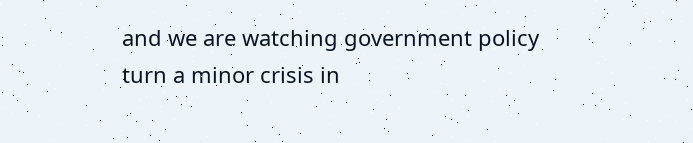and we are watching government policy turn a minor crisis in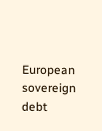European sovereign debt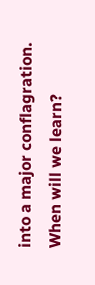into a major conflagration. When will we learn?